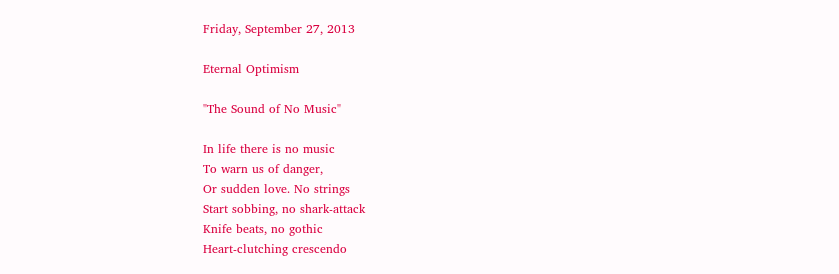Friday, September 27, 2013

Eternal Optimism

"The Sound of No Music"

In life there is no music
To warn us of danger,
Or sudden love. No strings
Start sobbing, no shark-attack
Knife beats, no gothic
Heart-clutching crescendo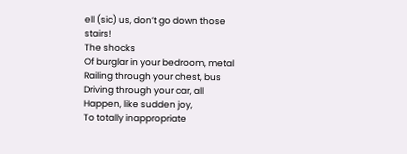ell (sic) us, don’t go down those stairs!
The shocks
Of burglar in your bedroom, metal
Railing through your chest, bus
Driving through your car, all
Happen, like sudden joy,
To totally inappropriate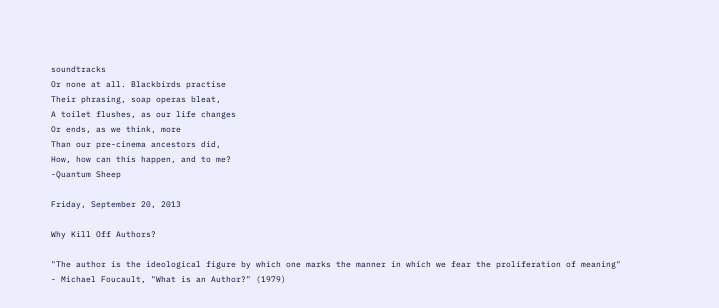soundtracks
Or none at all. Blackbirds practise
Their phrasing, soap operas bleat,
A toilet flushes, as our life changes
Or ends, as we think, more
Than our pre-cinema ancestors did,
How, how can this happen, and to me?
-Quantum Sheep

Friday, September 20, 2013

Why Kill Off Authors?

"The author is the ideological figure by which one marks the manner in which we fear the proliferation of meaning"
- Michael Foucault, "What is an Author?" (1979)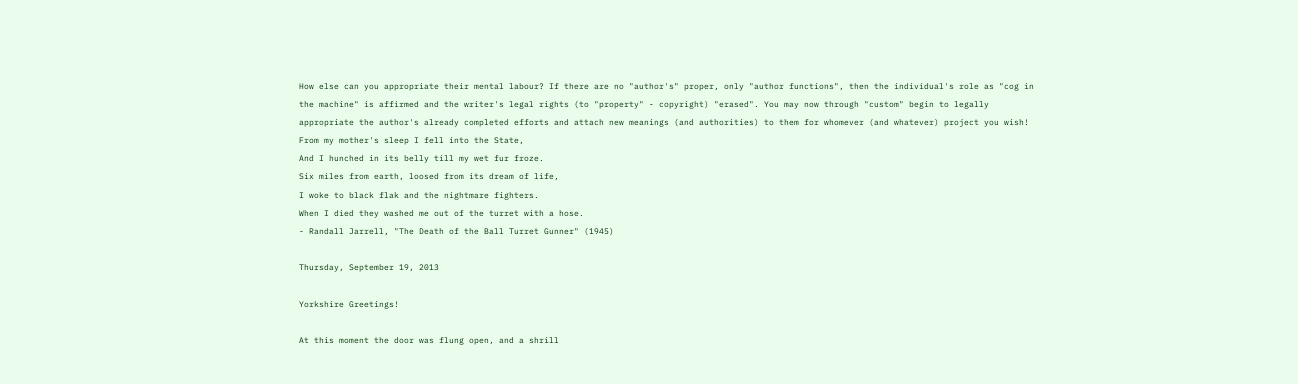How else can you appropriate their mental labour? If there are no "author's" proper, only "author functions", then the individual's role as "cog in the machine" is affirmed and the writer's legal rights (to "property" - copyright) "erased". You may now through "custom" begin to legally appropriate the author's already completed efforts and attach new meanings (and authorities) to them for whomever (and whatever) project you wish!
From my mother's sleep I fell into the State,
And I hunched in its belly till my wet fur froze.
Six miles from earth, loosed from its dream of life,
I woke to black flak and the nightmare fighters.
When I died they washed me out of the turret with a hose.
- Randall Jarrell, "The Death of the Ball Turret Gunner" (1945)

Thursday, September 19, 2013

Yorkshire Greetings!

At this moment the door was flung open, and a shrill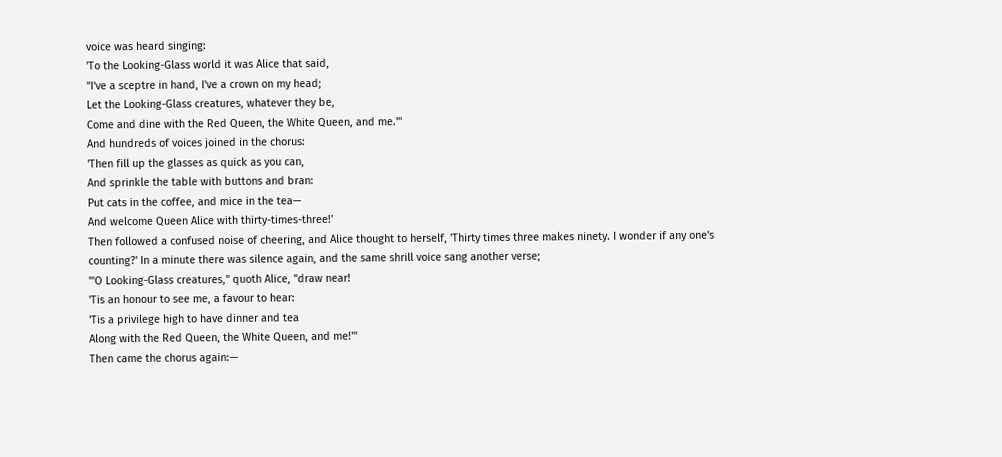voice was heard singing:
'To the Looking-Glass world it was Alice that said,
"I've a sceptre in hand, I've a crown on my head;
Let the Looking-Glass creatures, whatever they be,
Come and dine with the Red Queen, the White Queen, and me."'
And hundreds of voices joined in the chorus:
'Then fill up the glasses as quick as you can,
And sprinkle the table with buttons and bran:
Put cats in the coffee, and mice in the tea—
And welcome Queen Alice with thirty-times-three!'
Then followed a confused noise of cheering, and Alice thought to herself, 'Thirty times three makes ninety. I wonder if any one's counting?' In a minute there was silence again, and the same shrill voice sang another verse;
'"O Looking-Glass creatures," quoth Alice, "draw near!
'Tis an honour to see me, a favour to hear:
'Tis a privilege high to have dinner and tea
Along with the Red Queen, the White Queen, and me!"'
Then came the chorus again:—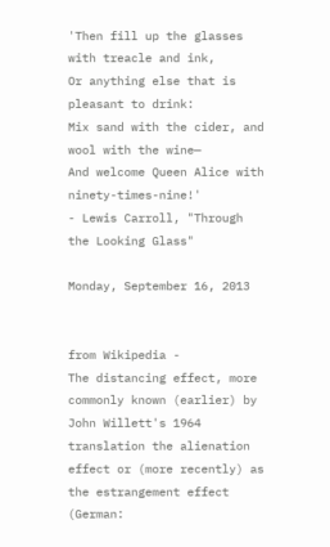'Then fill up the glasses with treacle and ink,
Or anything else that is pleasant to drink:
Mix sand with the cider, and wool with the wine—
And welcome Queen Alice with ninety-times-nine!'
- Lewis Carroll, "Through the Looking Glass"

Monday, September 16, 2013


from Wikipedia -
The distancing effect, more commonly known (earlier) by John Willett's 1964 translation the alienation effect or (more recently) as the estrangement effect (German: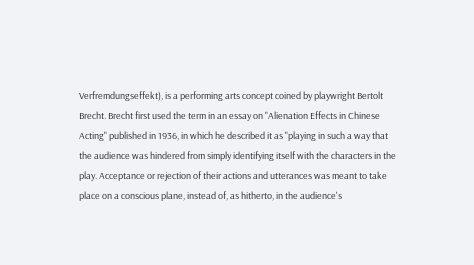Verfremdungseffekt), is a performing arts concept coined by playwright Bertolt Brecht. Brecht first used the term in an essay on "Alienation Effects in Chinese Acting" published in 1936, in which he described it as "playing in such a way that the audience was hindered from simply identifying itself with the characters in the play. Acceptance or rejection of their actions and utterances was meant to take place on a conscious plane, instead of, as hitherto, in the audience's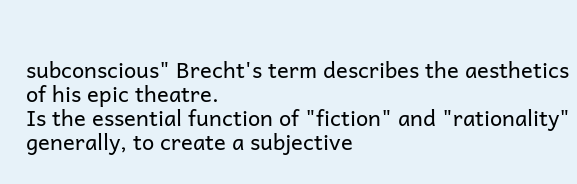subconscious" Brecht's term describes the aesthetics of his epic theatre.
Is the essential function of "fiction" and "rationality" generally, to create a subjective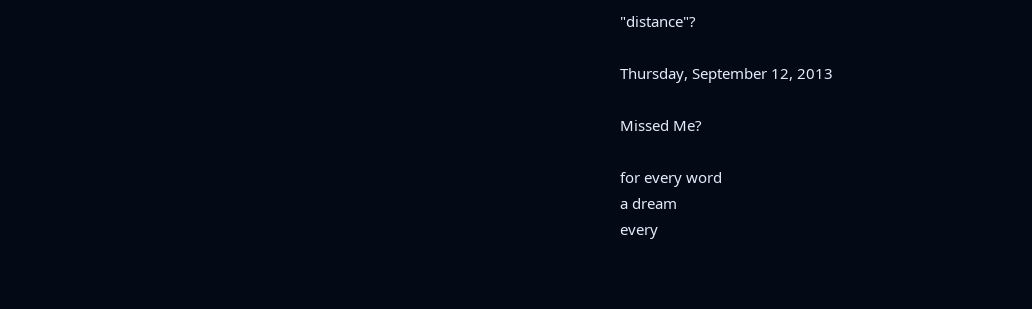"distance"?

Thursday, September 12, 2013

Missed Me?

for every word
a dream
every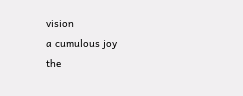vision
a cumulous joy
the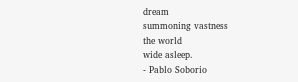dream
summoning vastness
the world
wide asleep.
- Pablo Soborio